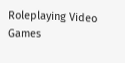Roleplaying Video Games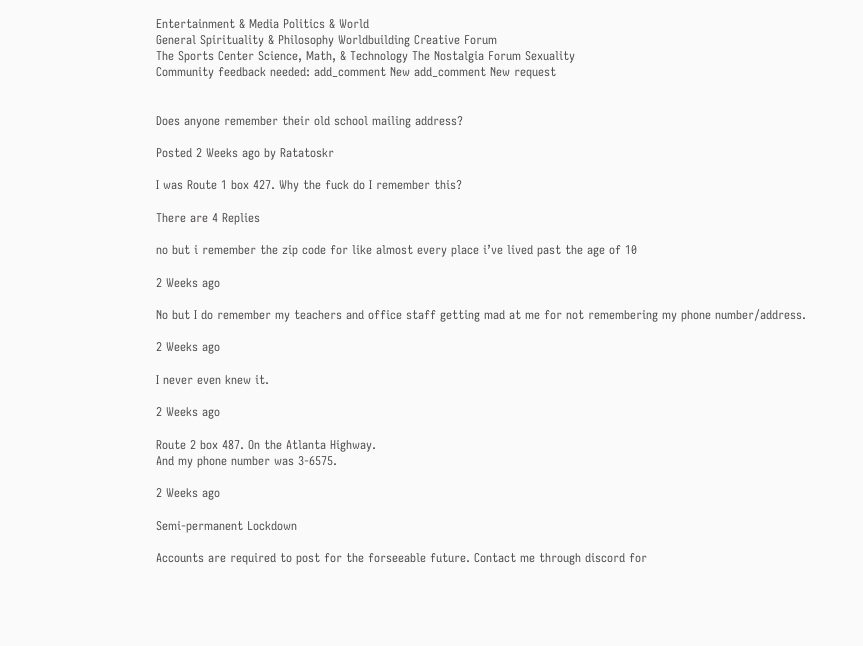Entertainment & Media Politics & World
General Spirituality & Philosophy Worldbuilding Creative Forum
The Sports Center Science, Math, & Technology The Nostalgia Forum Sexuality
Community feedback needed: add_comment New add_comment New request


Does anyone remember their old school mailing address?

Posted 2 Weeks ago by Ratatoskr

I was Route 1 box 427. Why the fuck do I remember this?

There are 4 Replies

no but i remember the zip code for like almost every place i’ve lived past the age of 10

2 Weeks ago

No but I do remember my teachers and office staff getting mad at me for not remembering my phone number/address.

2 Weeks ago

I never even knew it.

2 Weeks ago

Route 2 box 487. On the Atlanta Highway.
And my phone number was 3-6575.

2 Weeks ago

Semi-permanent Lockdown

Accounts are required to post for the forseeable future. Contact me through discord for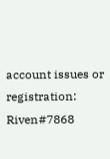account issues or registration: Riven#7868